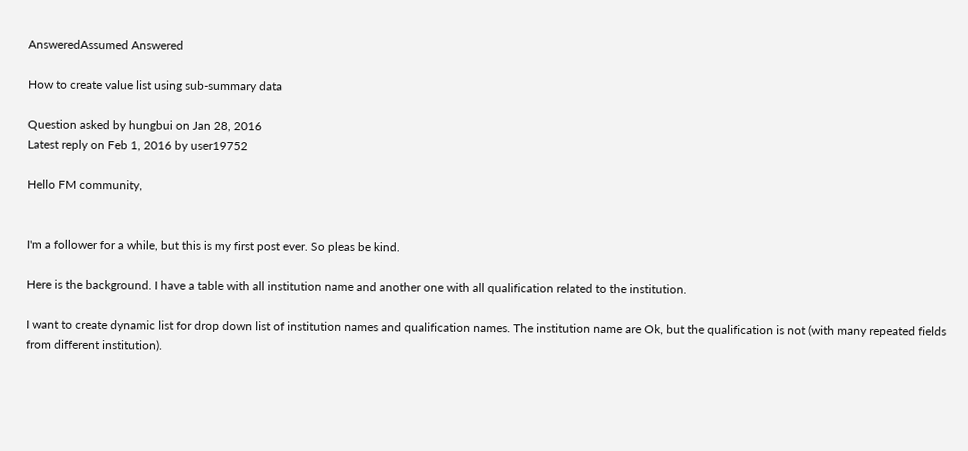AnsweredAssumed Answered

How to create value list using sub-summary data

Question asked by hungbui on Jan 28, 2016
Latest reply on Feb 1, 2016 by user19752

Hello FM community,


I'm a follower for a while, but this is my first post ever. So pleas be kind.

Here is the background. I have a table with all institution name and another one with all qualification related to the institution.

I want to create dynamic list for drop down list of institution names and qualification names. The institution name are Ok, but the qualification is not (with many repeated fields from different institution).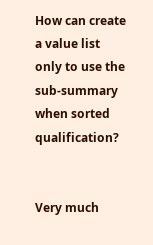How can create a value list only to use the sub-summary when sorted qualification?


Very much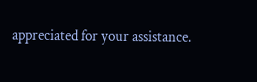appreciated for your assistance.